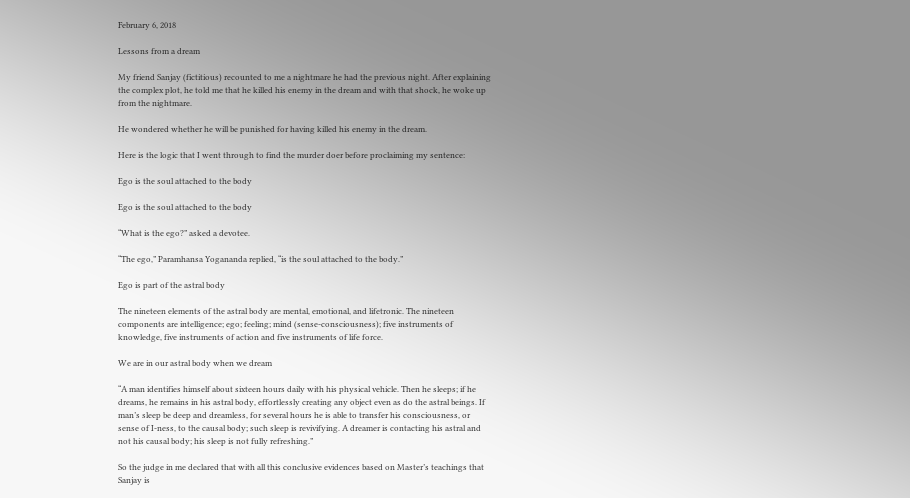February 6, 2018

Lessons from a dream

My friend Sanjay (fictitious) recounted to me a nightmare he had the previous night. After explaining the complex plot, he told me that he killed his enemy in the dream and with that shock, he woke up from the nightmare.

He wondered whether he will be punished for having killed his enemy in the dream.

Here is the logic that I went through to find the murder doer before proclaiming my sentence:

Ego is the soul attached to the body

Ego is the soul attached to the body

“What is the ego?” asked a devotee.

“The ego,” Paramhansa Yogananda replied, “is the soul attached to the body.”

Ego is part of the astral body

The nineteen elements of the astral body are mental, emotional, and lifetronic. The nineteen components are intelligence; ego; feeling; mind (sense-consciousness); five instruments of knowledge, five instruments of action and five instruments of life force.

We are in our astral body when we dream

“A man identifies himself about sixteen hours daily with his physical vehicle. Then he sleeps; if he dreams, he remains in his astral body, effortlessly creating any object even as do the astral beings. If man’s sleep be deep and dreamless, for several hours he is able to transfer his consciousness, or sense of I-ness, to the causal body; such sleep is revivifying. A dreamer is contacting his astral and not his causal body; his sleep is not fully refreshing.”

So the judge in me declared that with all this conclusive evidences based on Master’s teachings that Sanjay is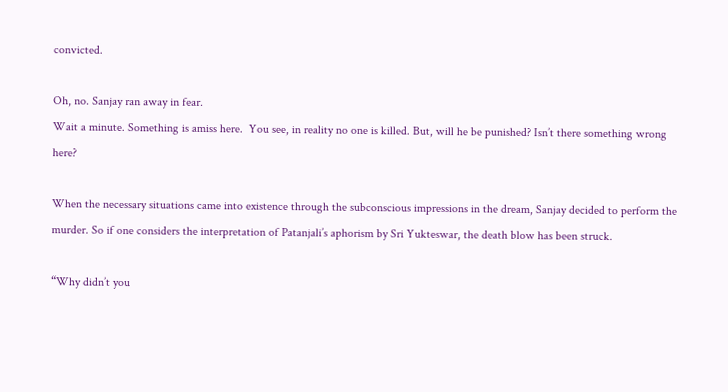convicted.

Oh, no. Sanjay ran away in fear.
Wait a minute. Something is amiss here.  You see, in reality no one is killed. But, will he be punished? Isn’t there something wrong here?

When the necessary situations came into existence through the subconscious impressions in the dream, Sanjay decided to perform the murder. So if one considers the interpretation of Patanjali’s aphorism by Sri Yukteswar, the death blow has been struck.

“Why didn’t you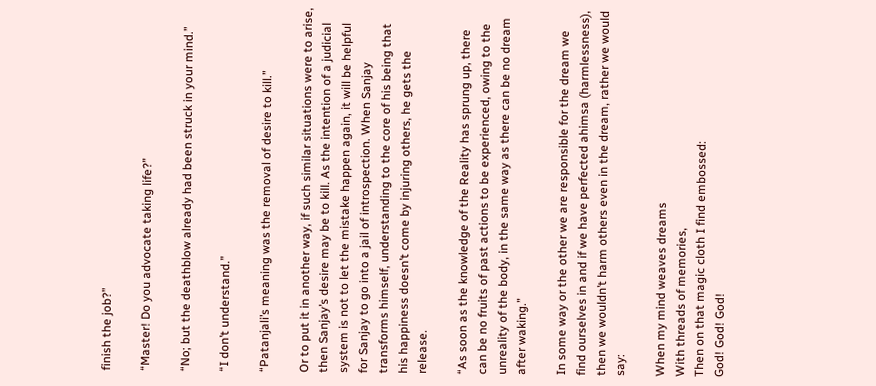finish the job?”

“Master! Do you advocate taking life?”

“No; but the deathblow already had been struck in your mind.”

“I don’t understand.”

“Patanjali’s meaning was the removal of desire to kill.”

Or to put it in another way, if such similar situations were to arise, then Sanjay’s desire may be to kill. As the intention of a judicial system is not to let the mistake happen again, it will be helpful for Sanjay to go into a jail of introspection. When Sanjay transforms himself, understanding to the core of his being that his happiness doesn’t come by injuring others, he gets the release.

“As soon as the knowledge of the Reality has sprung up, there can be no fruits of past actions to be experienced, owing to the unreality of the body, in the same way as there can be no dream after waking.”

In some way or the other we are responsible for the dream we find ourselves in and if we have perfected ahimsa (harmlessness), then we wouldn’t harm others even in the dream, rather we would say:

When my mind weaves dreams
With threads of memories,
Then on that magic cloth I find embossed:
God! God! God!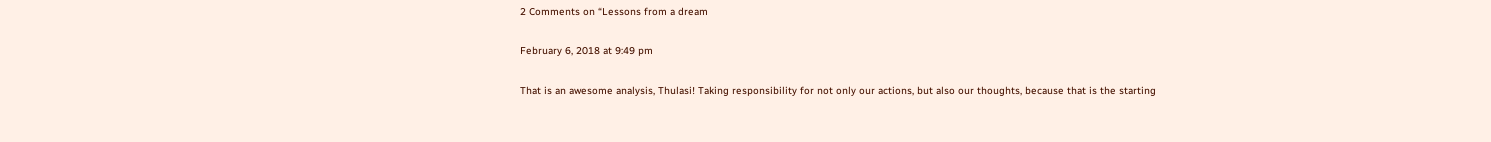2 Comments on “Lessons from a dream

February 6, 2018 at 9:49 pm

That is an awesome analysis, Thulasi! Taking responsibility for not only our actions, but also our thoughts, because that is the starting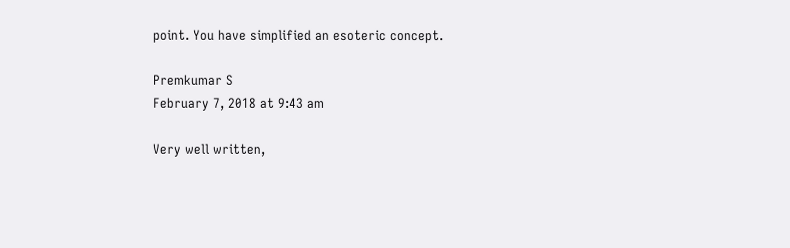point. You have simplified an esoteric concept.

Premkumar S
February 7, 2018 at 9:43 am

Very well written,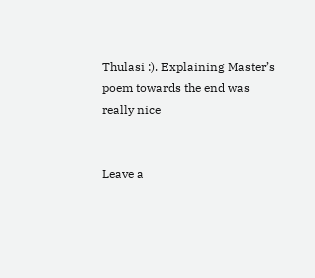Thulasi :). Explaining Master’s poem towards the end was really nice


Leave a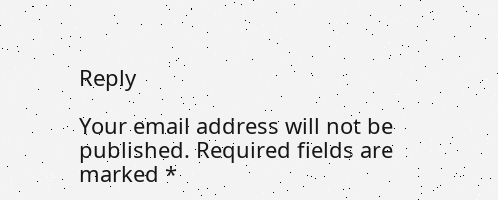Reply

Your email address will not be published. Required fields are marked *